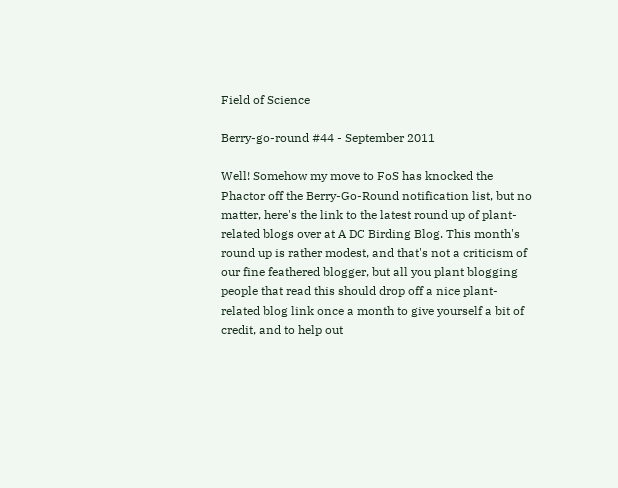Field of Science

Berry-go-round #44 - September 2011

Well! Somehow my move to FoS has knocked the Phactor off the Berry-Go-Round notification list, but no matter, here's the link to the latest round up of plant-related blogs over at A DC Birding Blog. This month's round up is rather modest, and that's not a criticism of our fine feathered blogger, but all you plant blogging people that read this should drop off a nice plant-related blog link once a month to give yourself a bit of credit, and to help out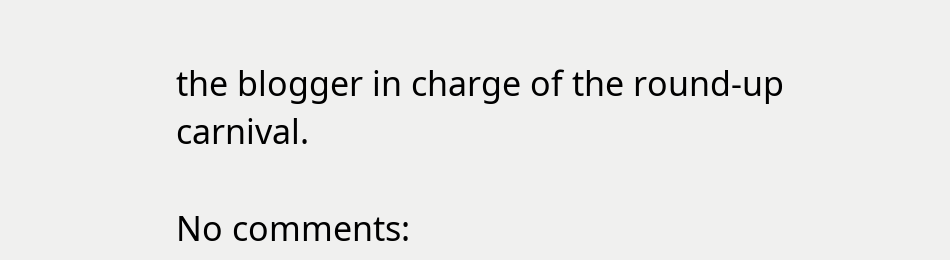the blogger in charge of the round-up carnival.

No comments: